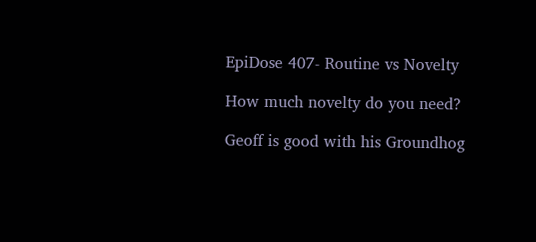EpiDose 407- Routine vs Novelty

How much novelty do you need?

Geoff is good with his Groundhog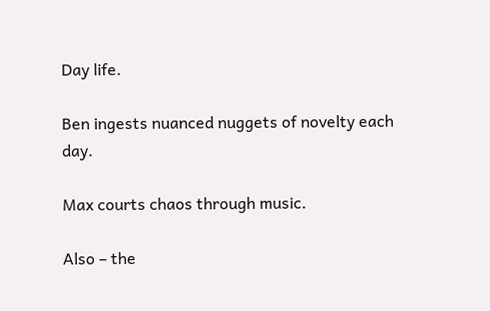Day life.

Ben ingests nuanced nuggets of novelty each day.

Max courts chaos through music.

Also – the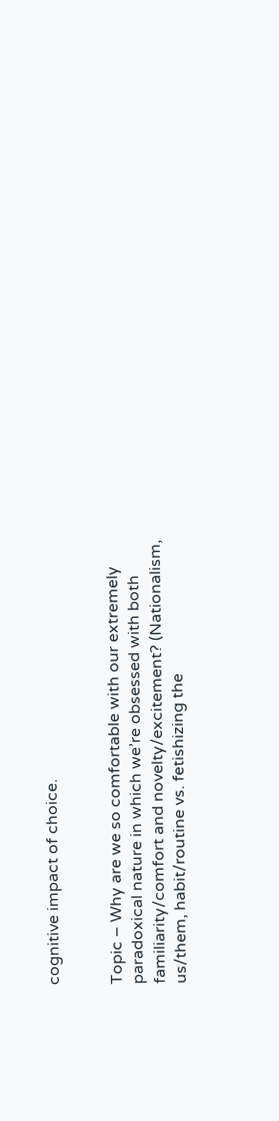cognitive impact of choice.


Topic – Why are we so comfortable with our extremely paradoxical nature in which we’re obsessed with both familiarity/comfort and novelty/excitement? (Nationalism, us/them, habit/routine vs. fetishizing the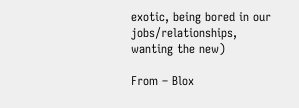exotic, being bored in our jobs/relationships, wanting the new)

From – Blox